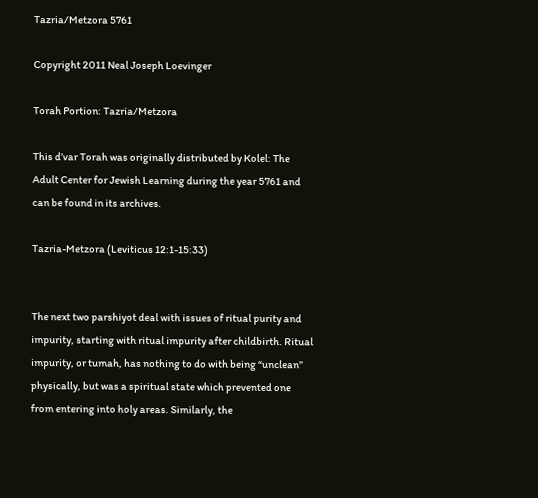Tazria/Metzora 5761

Copyright 2011 Neal Joseph Loevinger

Torah Portion: Tazria/Metzora

This d’var Torah was originally distributed by Kolel: The Adult Center for Jewish Learning during the year 5761 and can be found in its archives.

Tazria-Metzora (Leviticus 12:1-15:33)


The next two parshiyot deal with issues of ritual purity and impurity, starting with ritual impurity after childbirth. Ritual impurity, or tumah, has nothing to do with being “unclean” physically, but was a spiritual state which prevented one from entering into holy areas. Similarly, the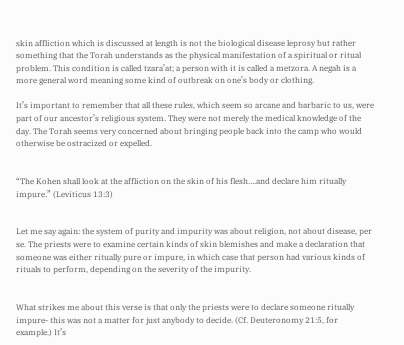skin affliction which is discussed at length is not the biological disease leprosy but rather something that the Torah understands as the physical manifestation of a spiritual or ritual problem. This condition is called tzara’at; a person with it is called a metzora. A negah is a more general word meaning some kind of outbreak on one’s body or clothing.

It’s important to remember that all these rules, which seem so arcane and barbaric to us, were part of our ancestor’s religious system. They were not merely the medical knowledge of the day. The Torah seems very concerned about bringing people back into the camp who would otherwise be ostracized or expelled.


“The Kohen shall look at the affliction on the skin of his flesh….and declare him ritually impure.” (Leviticus 13:3)


Let me say again: the system of purity and impurity was about religion, not about disease, per se. The priests were to examine certain kinds of skin blemishes and make a declaration that someone was either ritually pure or impure, in which case that person had various kinds of rituals to perform, depending on the severity of the impurity.


What strikes me about this verse is that only the priests were to declare someone ritually impure- this was not a matter for just anybody to decide. (Cf. Deuteronomy 21:5, for example.) It’s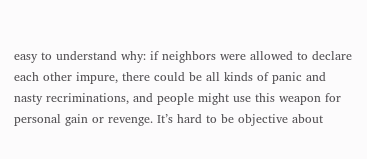easy to understand why: if neighbors were allowed to declare each other impure, there could be all kinds of panic and nasty recriminations, and people might use this weapon for personal gain or revenge. It’s hard to be objective about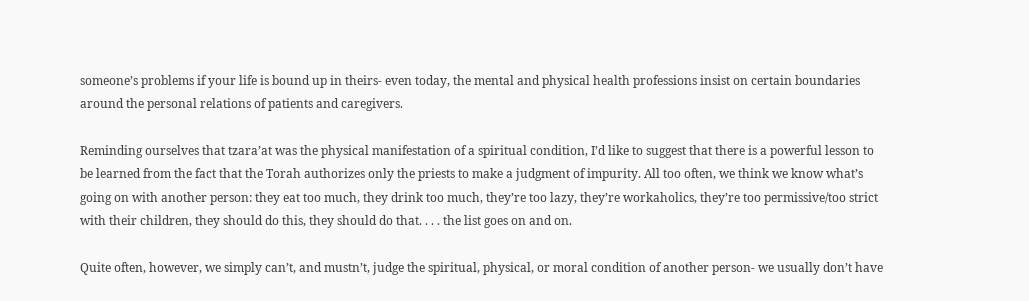someone’s problems if your life is bound up in theirs- even today, the mental and physical health professions insist on certain boundaries around the personal relations of patients and caregivers.

Reminding ourselves that tzara’at was the physical manifestation of a spiritual condition, I’d like to suggest that there is a powerful lesson to be learned from the fact that the Torah authorizes only the priests to make a judgment of impurity. All too often, we think we know what’s going on with another person: they eat too much, they drink too much, they’re too lazy, they’re workaholics, they’re too permissive/too strict with their children, they should do this, they should do that. . . . the list goes on and on.

Quite often, however, we simply can’t, and mustn’t, judge the spiritual, physical, or moral condition of another person- we usually don’t have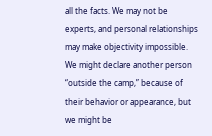all the facts. We may not be experts, and personal relationships may make objectivity impossible. We might declare another person “outside the camp,” because of their behavior or appearance, but we might be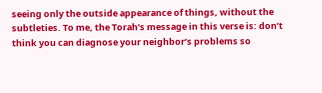seeing only the outside appearance of things, without the subtleties. To me, the Torah’s message in this verse is: don’t think you can diagnose your neighbor’s problems so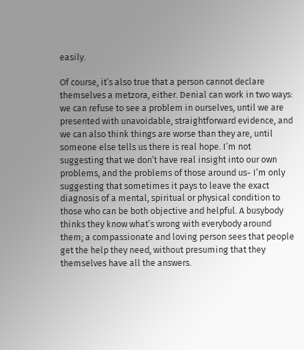easily.

Of course, it’s also true that a person cannot declare themselves a metzora, either. Denial can work in two ways: we can refuse to see a problem in ourselves, until we are presented with unavoidable, straightforward evidence, and we can also think things are worse than they are, until someone else tells us there is real hope. I’m not suggesting that we don’t have real insight into our own problems, and the problems of those around us- I’m only suggesting that sometimes it pays to leave the exact diagnosis of a mental, spiritual or physical condition to those who can be both objective and helpful. A busybody thinks they know what’s wrong with everybody around them; a compassionate and loving person sees that people get the help they need, without presuming that they themselves have all the answers.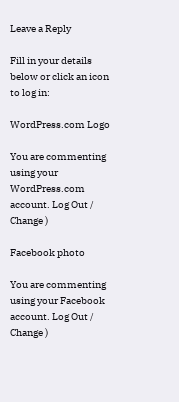Leave a Reply

Fill in your details below or click an icon to log in:

WordPress.com Logo

You are commenting using your WordPress.com account. Log Out /  Change )

Facebook photo

You are commenting using your Facebook account. Log Out /  Change )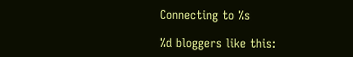Connecting to %s

%d bloggers like this: